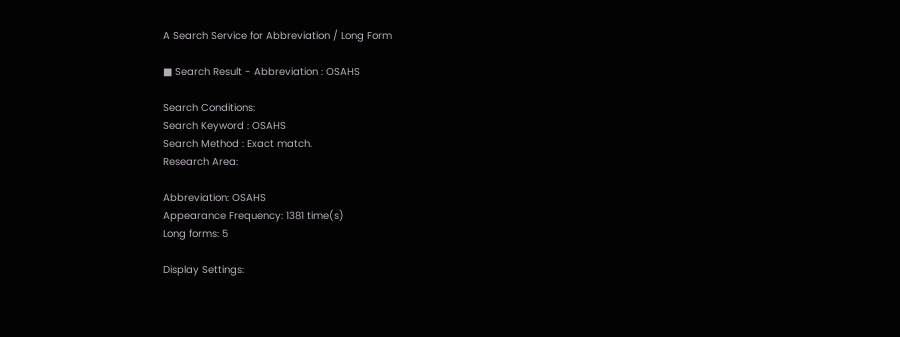A Search Service for Abbreviation / Long Form

■ Search Result - Abbreviation : OSAHS

Search Conditions:
Search Keyword : OSAHS
Search Method : Exact match.
Research Area:

Abbreviation: OSAHS
Appearance Frequency: 1381 time(s)
Long forms: 5

Display Settings: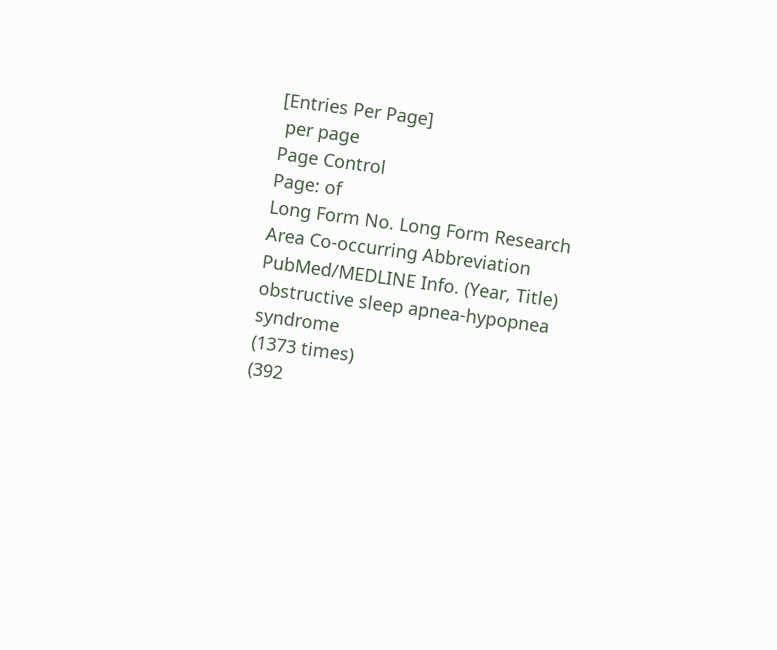[Entries Per Page]
 per page
Page Control
Page: of
Long Form No. Long Form Research Area Co-occurring Abbreviation PubMed/MEDLINE Info. (Year, Title)
obstructive sleep apnea-hypopnea syndrome
(1373 times)
(392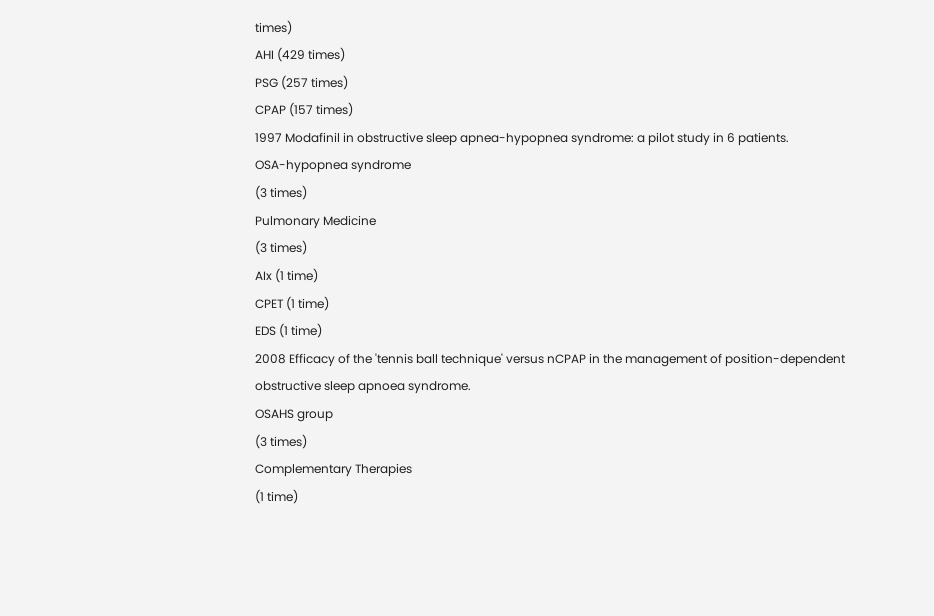times)
AHI (429 times)
PSG (257 times)
CPAP (157 times)
1997 Modafinil in obstructive sleep apnea-hypopnea syndrome: a pilot study in 6 patients.
OSA-hypopnea syndrome
(3 times)
Pulmonary Medicine
(3 times)
AIx (1 time)
CPET (1 time)
EDS (1 time)
2008 Efficacy of the 'tennis ball technique' versus nCPAP in the management of position-dependent obstructive sleep apnoea syndrome.
OSAHS group
(3 times)
Complementary Therapies
(1 time)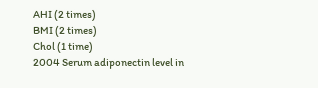AHI (2 times)
BMI (2 times)
Chol (1 time)
2004 Serum adiponectin level in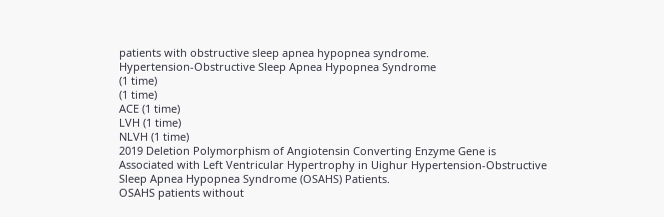patients with obstructive sleep apnea hypopnea syndrome.
Hypertension-Obstructive Sleep Apnea Hypopnea Syndrome
(1 time)
(1 time)
ACE (1 time)
LVH (1 time)
NLVH (1 time)
2019 Deletion Polymorphism of Angiotensin Converting Enzyme Gene is Associated with Left Ventricular Hypertrophy in Uighur Hypertension-Obstructive Sleep Apnea Hypopnea Syndrome (OSAHS) Patients.
OSAHS patients without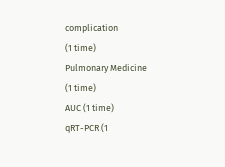complication
(1 time)
Pulmonary Medicine
(1 time)
AUC (1 time)
qRT-PCR (1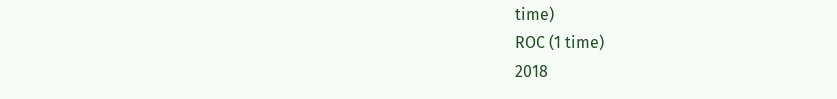time)
ROC (1 time)
2018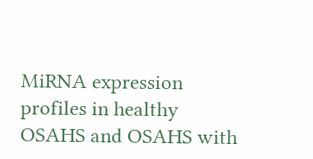MiRNA expression profiles in healthy OSAHS and OSAHS with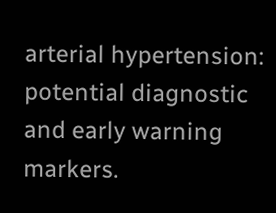arterial hypertension: potential diagnostic and early warning markers.